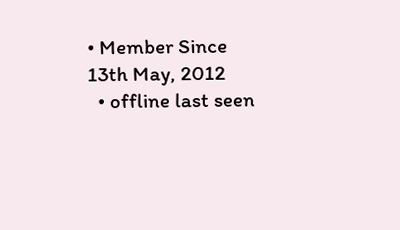• Member Since 13th May, 2012
  • offline last seen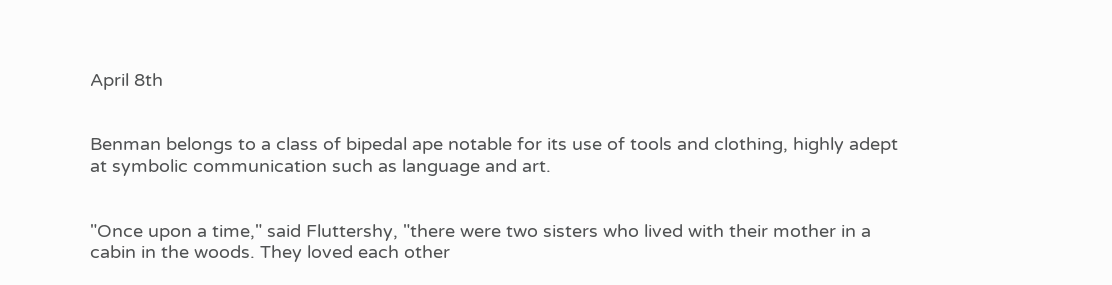April 8th


Benman belongs to a class of bipedal ape notable for its use of tools and clothing, highly adept at symbolic communication such as language and art.


"Once upon a time," said Fluttershy, "there were two sisters who lived with their mother in a cabin in the woods. They loved each other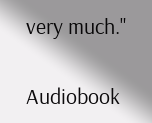very much."

Audiobook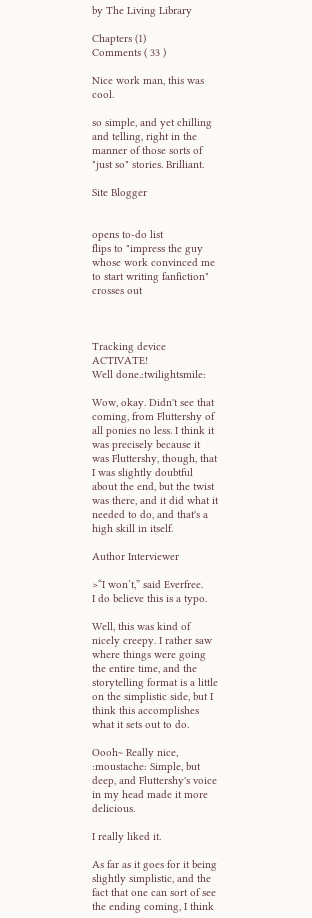by The Living Library

Chapters (1)
Comments ( 33 )

Nice work man, this was cool.

so simple, and yet chilling and telling, right in the manner of those sorts of "just so" stories. Brilliant.

Site Blogger


opens to-do list
flips to "impress the guy whose work convinced me to start writing fanfiction"
crosses out



Tracking device ACTIVATE!
Well done.:twilightsmile:

Wow, okay. Didn't see that coming, from Fluttershy of all ponies no less. I think it was precisely because it was Fluttershy, though, that I was slightly doubtful about the end, but the twist was there, and it did what it needed to do, and that's a high skill in itself.

Author Interviewer

>“I won’t,” said Everfree.
I do believe this is a typo.

Well, this was kind of nicely creepy. I rather saw where things were going the entire time, and the storytelling format is a little on the simplistic side, but I think this accomplishes what it sets out to do.

Oooh~ Really nice, :moustache: Simple, but deep, and Fluttershy's voice in my head made it more delicious.

I really liked it.

As far as it goes for it being slightly simplistic, and the fact that one can sort of see the ending coming, I think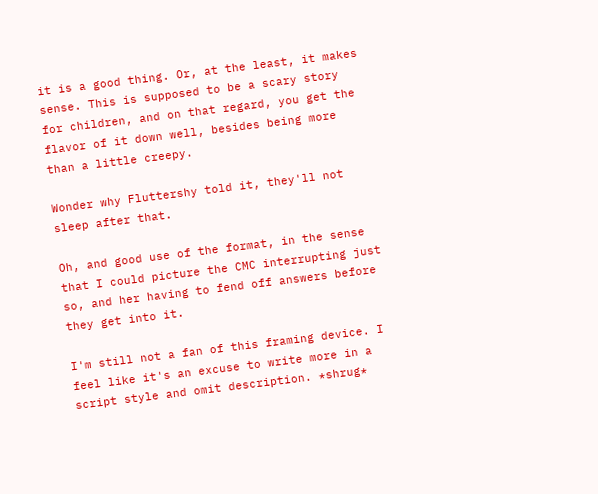it is a good thing. Or, at the least, it makes sense. This is supposed to be a scary story for children, and on that regard, you get the flavor of it down well, besides being more than a little creepy.

Wonder why Fluttershy told it, they'll not sleep after that.

Oh, and good use of the format, in the sense that I could picture the CMC interrupting just so, and her having to fend off answers before they get into it.

I'm still not a fan of this framing device. I feel like it's an excuse to write more in a script style and omit description. *shrug*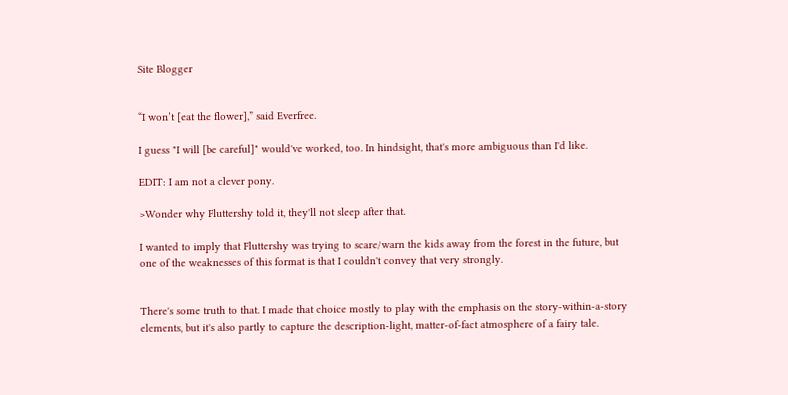Site Blogger


“I won’t [eat the flower],” said Everfree.

I guess "I will [be careful]" would've worked, too. In hindsight, that's more ambiguous than I'd like.

EDIT: I am not a clever pony.

>Wonder why Fluttershy told it, they'll not sleep after that.

I wanted to imply that Fluttershy was trying to scare/warn the kids away from the forest in the future, but one of the weaknesses of this format is that I couldn't convey that very strongly.


There's some truth to that. I made that choice mostly to play with the emphasis on the story-within-a-story elements, but it's also partly to capture the description-light, matter-of-fact atmosphere of a fairy tale.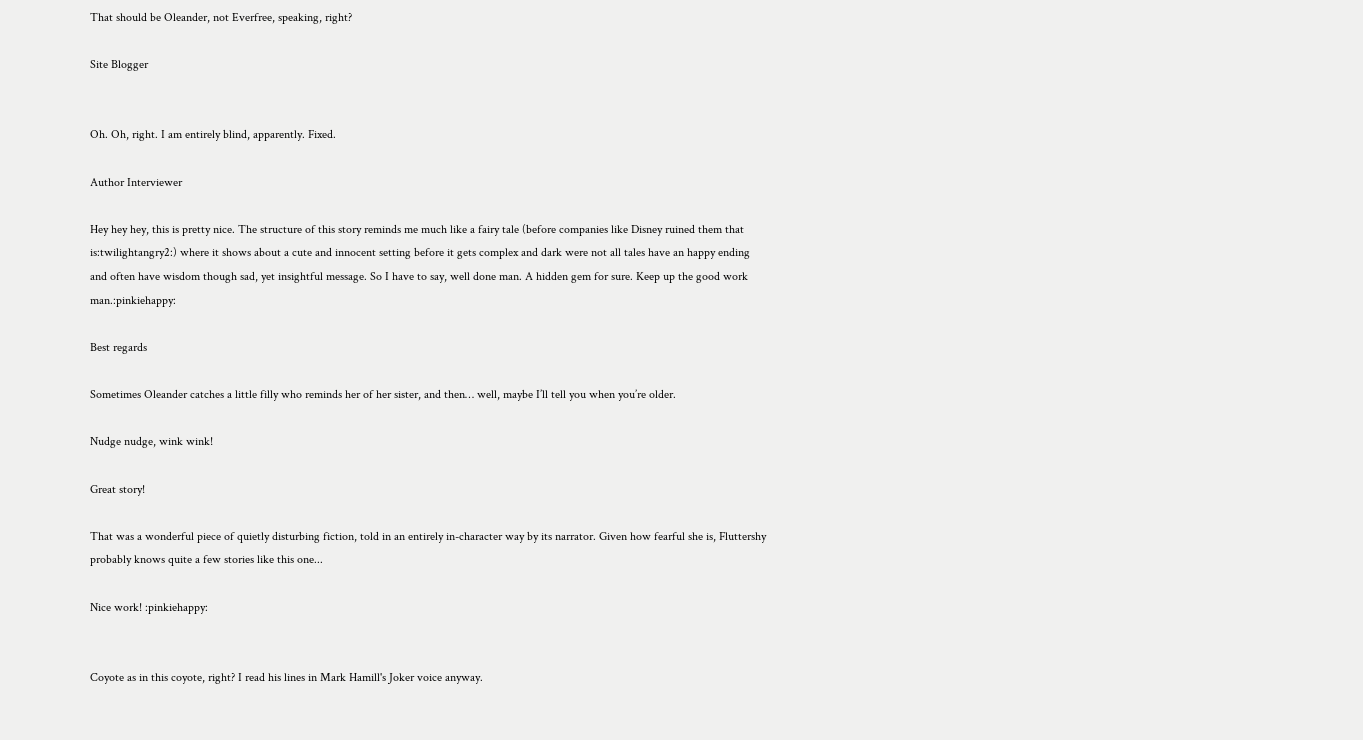That should be Oleander, not Everfree, speaking, right?

Site Blogger


Oh. Oh, right. I am entirely blind, apparently. Fixed.

Author Interviewer

Hey hey hey, this is pretty nice. The structure of this story reminds me much like a fairy tale (before companies like Disney ruined them that is:twilightangry2:) where it shows about a cute and innocent setting before it gets complex and dark were not all tales have an happy ending and often have wisdom though sad, yet insightful message. So I have to say, well done man. A hidden gem for sure. Keep up the good work man.:pinkiehappy:

Best regards

Sometimes Oleander catches a little filly who reminds her of her sister, and then… well, maybe I’ll tell you when you’re older.

Nudge nudge, wink wink!

Great story!

That was a wonderful piece of quietly disturbing fiction, told in an entirely in-character way by its narrator. Given how fearful she is, Fluttershy probably knows quite a few stories like this one...

Nice work! :pinkiehappy:


Coyote as in this coyote, right? I read his lines in Mark Hamill's Joker voice anyway.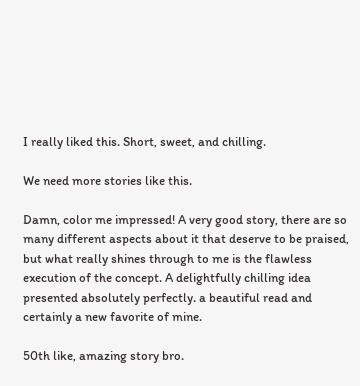I really liked this. Short, sweet, and chilling.

We need more stories like this.

Damn, color me impressed! A very good story, there are so many different aspects about it that deserve to be praised, but what really shines through to me is the flawless execution of the concept. A delightfully chilling idea presented absolutely perfectly. a beautiful read and certainly a new favorite of mine.

50th like, amazing story bro.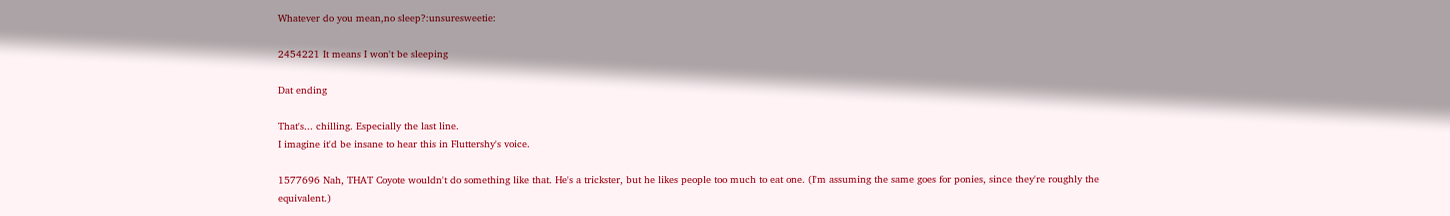Whatever do you mean,no sleep?:unsuresweetie:

2454221 It means I won't be sleeping

Dat ending

That's... chilling. Especially the last line.
I imagine it'd be insane to hear this in Fluttershy's voice.

1577696 Nah, THAT Coyote wouldn't do something like that. He's a trickster, but he likes people too much to eat one. (I'm assuming the same goes for ponies, since they're roughly the equivalent.)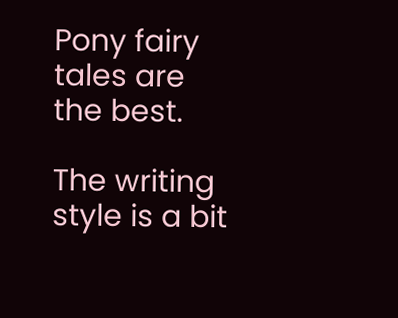Pony fairy tales are the best.

The writing style is a bit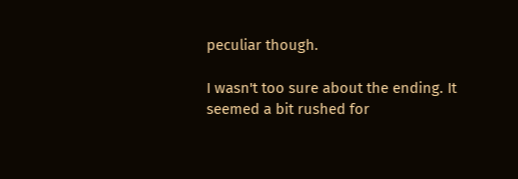peculiar though.

I wasn't too sure about the ending. It seemed a bit rushed for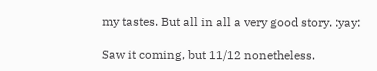my tastes. But all in all a very good story. :yay:

Saw it coming, but 11/12 nonetheless.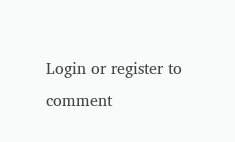Login or register to comment